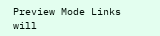Preview Mode Links will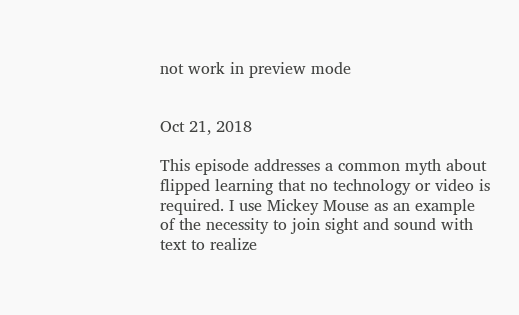not work in preview mode


Oct 21, 2018

This episode addresses a common myth about flipped learning that no technology or video is required. I use Mickey Mouse as an example of the necessity to join sight and sound with text to realize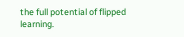the full potential of flipped learning.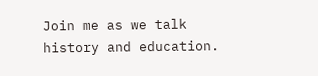Join me as we talk history and education.